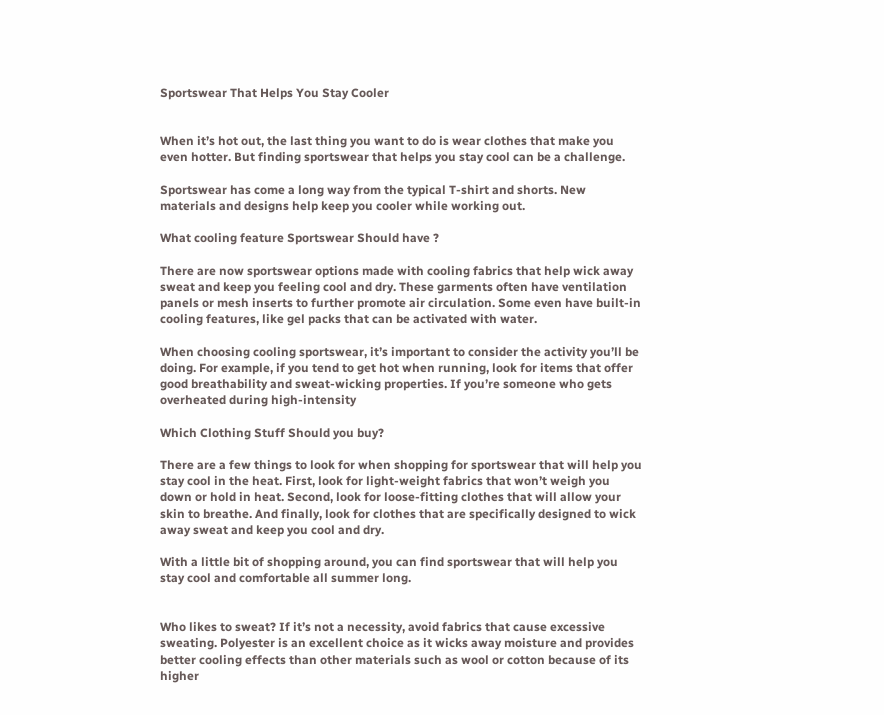Sportswear That Helps You Stay Cooler


When it’s hot out, the last thing you want to do is wear clothes that make you even hotter. But finding sportswear that helps you stay cool can be a challenge.

Sportswear has come a long way from the typical T-shirt and shorts. New materials and designs help keep you cooler while working out.

What cooling feature Sportswear Should have ?

There are now sportswear options made with cooling fabrics that help wick away sweat and keep you feeling cool and dry. These garments often have ventilation panels or mesh inserts to further promote air circulation. Some even have built-in cooling features, like gel packs that can be activated with water.

When choosing cooling sportswear, it’s important to consider the activity you’ll be doing. For example, if you tend to get hot when running, look for items that offer good breathability and sweat-wicking properties. If you’re someone who gets overheated during high-intensity

Which Clothing Stuff Should you buy?

There are a few things to look for when shopping for sportswear that will help you stay cool in the heat. First, look for light-weight fabrics that won’t weigh you down or hold in heat. Second, look for loose-fitting clothes that will allow your skin to breathe. And finally, look for clothes that are specifically designed to wick away sweat and keep you cool and dry.

With a little bit of shopping around, you can find sportswear that will help you stay cool and comfortable all summer long.


Who likes to sweat? If it’s not a necessity, avoid fabrics that cause excessive sweating. Polyester is an excellent choice as it wicks away moisture and provides better cooling effects than other materials such as wool or cotton because of its higher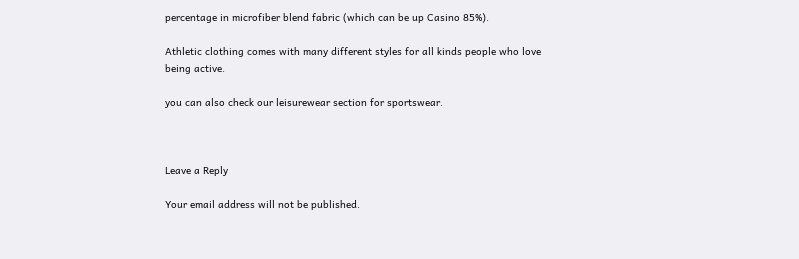percentage in microfiber blend fabric (which can be up Casino 85%).

Athletic clothing comes with many different styles for all kinds people who love being active.

you can also check our leisurewear section for sportswear.



Leave a Reply

Your email address will not be published.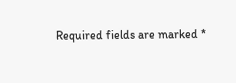Required fields are marked *